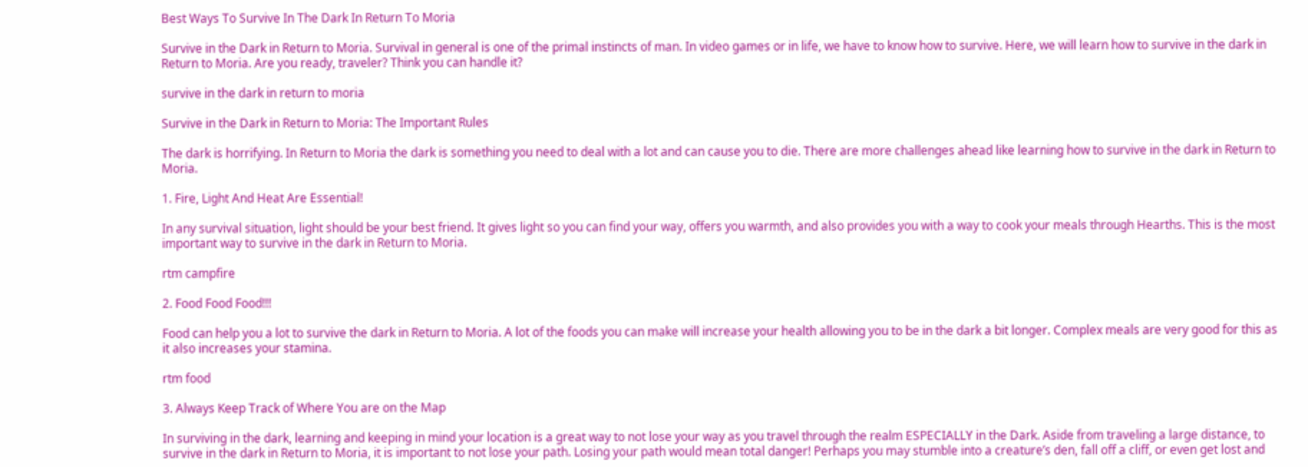Best Ways To Survive In The Dark In Return To Moria

Survive in the Dark in Return to Moria. Survival in general is one of the primal instincts of man. In video games or in life, we have to know how to survive. Here, we will learn how to survive in the dark in Return to Moria. Are you ready, traveler? Think you can handle it?

survive in the dark in return to moria

Survive in the Dark in Return to Moria: The Important Rules

The dark is horrifying. In Return to Moria the dark is something you need to deal with a lot and can cause you to die. There are more challenges ahead like learning how to survive in the dark in Return to Moria.

1. Fire, Light And Heat Are Essential!

In any survival situation, light should be your best friend. It gives light so you can find your way, offers you warmth, and also provides you with a way to cook your meals through Hearths. This is the most important way to survive in the dark in Return to Moria.

rtm campfire

2. Food Food Food!!!

Food can help you a lot to survive the dark in Return to Moria. A lot of the foods you can make will increase your health allowing you to be in the dark a bit longer. Complex meals are very good for this as it also increases your stamina.

rtm food

3. Always Keep Track of Where You are on the Map

In surviving in the dark, learning and keeping in mind your location is a great way to not lose your way as you travel through the realm ESPECIALLY in the Dark. Aside from traveling a large distance, to survive in the dark in Return to Moria, it is important to not lose your path. Losing your path would mean total danger! Perhaps you may stumble into a creature’s den, fall off a cliff, or even get lost and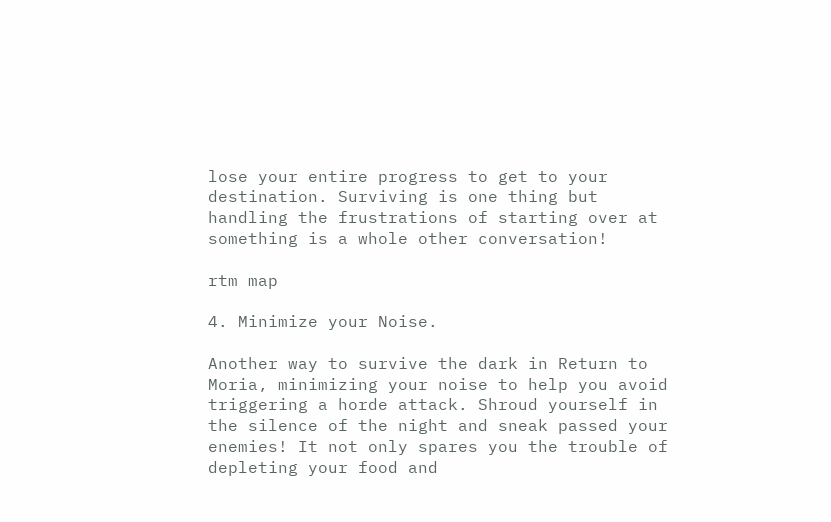lose your entire progress to get to your destination. Surviving is one thing but handling the frustrations of starting over at something is a whole other conversation!

rtm map

4. Minimize your Noise.

Another way to survive the dark in Return to Moria, minimizing your noise to help you avoid triggering a horde attack. Shroud yourself in the silence of the night and sneak passed your enemies! It not only spares you the trouble of depleting your food and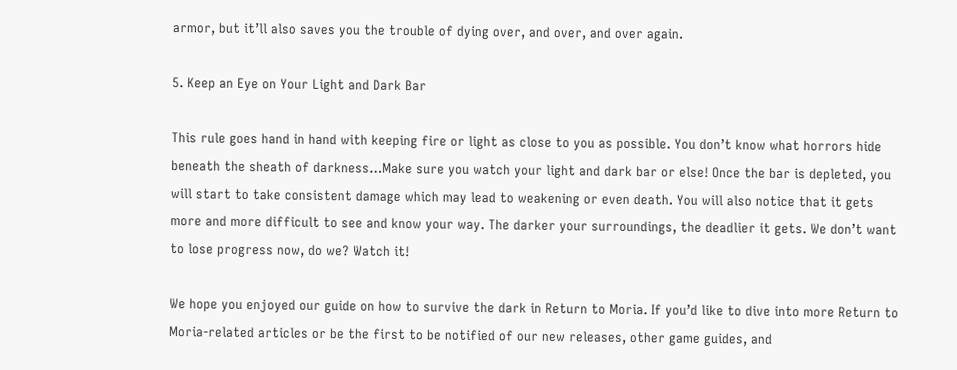armor, but it’ll also saves you the trouble of dying over, and over, and over again.

5. Keep an Eye on Your Light and Dark Bar

This rule goes hand in hand with keeping fire or light as close to you as possible. You don’t know what horrors hide beneath the sheath of darkness…Make sure you watch your light and dark bar or else! Once the bar is depleted, you will start to take consistent damage which may lead to weakening or even death. You will also notice that it gets more and more difficult to see and know your way. The darker your surroundings, the deadlier it gets. We don’t want to lose progress now, do we? Watch it!

We hope you enjoyed our guide on how to survive the dark in Return to Moria. If you’d like to dive into more Return to Moria-related articles or be the first to be notified of our new releases, other game guides, and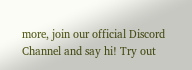more, join our official Discord Channel and say hi! Try out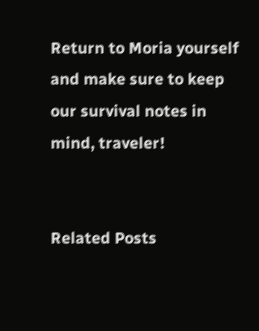Return to Moria yourself and make sure to keep our survival notes in mind, traveler!


Related Posts